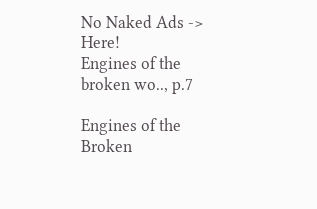No Naked Ads -> Here!
Engines of the broken wo.., p.7

Engines of the Broken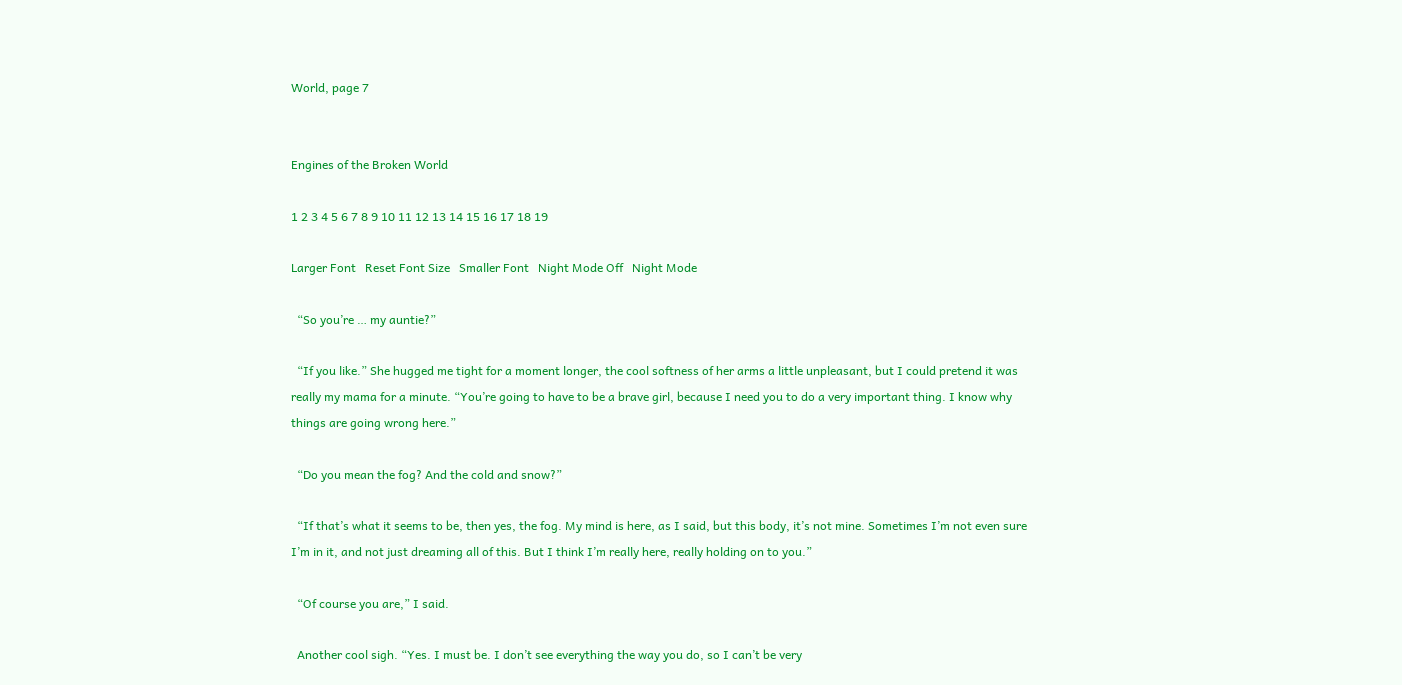World, page 7


Engines of the Broken World

1 2 3 4 5 6 7 8 9 10 11 12 13 14 15 16 17 18 19

Larger Font   Reset Font Size   Smaller Font   Night Mode Off   Night Mode

  “So you’re … my auntie?”

  “If you like.” She hugged me tight for a moment longer, the cool softness of her arms a little unpleasant, but I could pretend it was really my mama for a minute. “You’re going to have to be a brave girl, because I need you to do a very important thing. I know why things are going wrong here.”

  “Do you mean the fog? And the cold and snow?”

  “If that’s what it seems to be, then yes, the fog. My mind is here, as I said, but this body, it’s not mine. Sometimes I’m not even sure I’m in it, and not just dreaming all of this. But I think I’m really here, really holding on to you.”

  “Of course you are,” I said.

  Another cool sigh. “Yes. I must be. I don’t see everything the way you do, so I can’t be very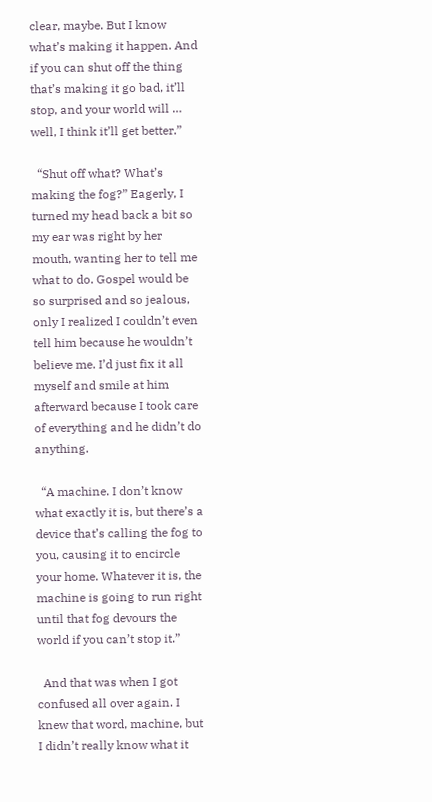clear, maybe. But I know what’s making it happen. And if you can shut off the thing that’s making it go bad, it’ll stop, and your world will … well, I think it’ll get better.”

  “Shut off what? What’s making the fog?” Eagerly, I turned my head back a bit so my ear was right by her mouth, wanting her to tell me what to do. Gospel would be so surprised and so jealous, only I realized I couldn’t even tell him because he wouldn’t believe me. I’d just fix it all myself and smile at him afterward because I took care of everything and he didn’t do anything.

  “A machine. I don’t know what exactly it is, but there’s a device that’s calling the fog to you, causing it to encircle your home. Whatever it is, the machine is going to run right until that fog devours the world if you can’t stop it.”

  And that was when I got confused all over again. I knew that word, machine, but I didn’t really know what it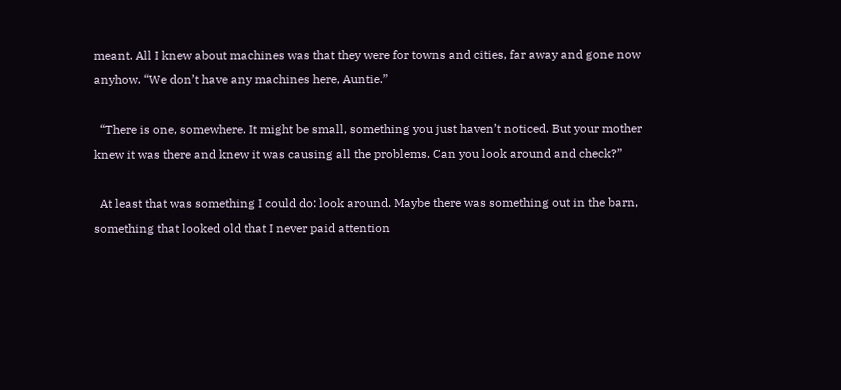meant. All I knew about machines was that they were for towns and cities, far away and gone now anyhow. “We don’t have any machines here, Auntie.”

  “There is one, somewhere. It might be small, something you just haven’t noticed. But your mother knew it was there and knew it was causing all the problems. Can you look around and check?”

  At least that was something I could do: look around. Maybe there was something out in the barn, something that looked old that I never paid attention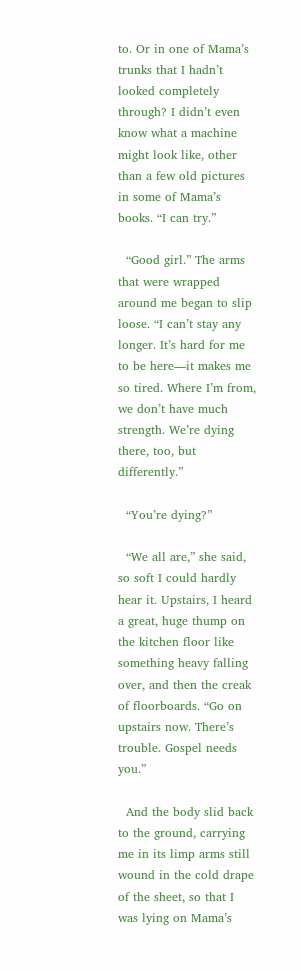to. Or in one of Mama’s trunks that I hadn’t looked completely through? I didn’t even know what a machine might look like, other than a few old pictures in some of Mama’s books. “I can try.”

  “Good girl.” The arms that were wrapped around me began to slip loose. “I can’t stay any longer. It’s hard for me to be here—it makes me so tired. Where I’m from, we don’t have much strength. We’re dying there, too, but differently.”

  “You’re dying?”

  “We all are,” she said, so soft I could hardly hear it. Upstairs, I heard a great, huge thump on the kitchen floor like something heavy falling over, and then the creak of floorboards. “Go on upstairs now. There’s trouble. Gospel needs you.”

  And the body slid back to the ground, carrying me in its limp arms still wound in the cold drape of the sheet, so that I was lying on Mama’s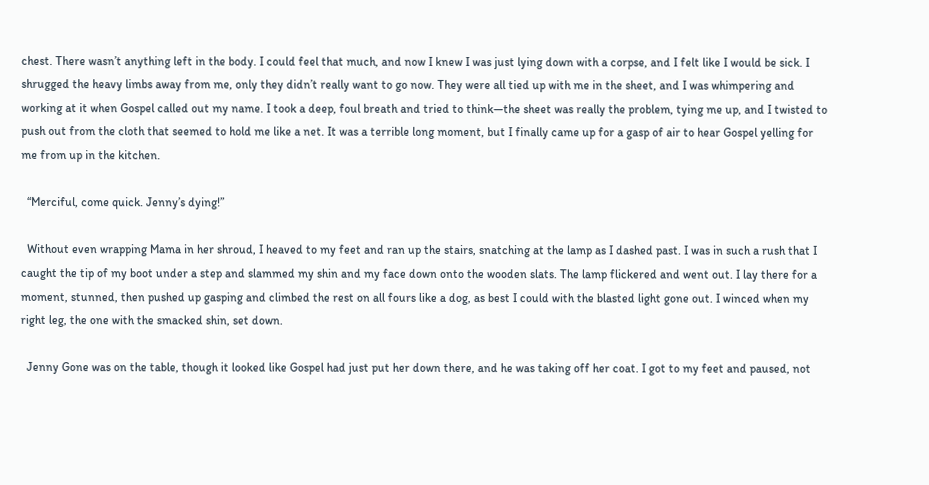chest. There wasn’t anything left in the body. I could feel that much, and now I knew I was just lying down with a corpse, and I felt like I would be sick. I shrugged the heavy limbs away from me, only they didn’t really want to go now. They were all tied up with me in the sheet, and I was whimpering and working at it when Gospel called out my name. I took a deep, foul breath and tried to think—the sheet was really the problem, tying me up, and I twisted to push out from the cloth that seemed to hold me like a net. It was a terrible long moment, but I finally came up for a gasp of air to hear Gospel yelling for me from up in the kitchen.

  “Merciful, come quick. Jenny’s dying!”

  Without even wrapping Mama in her shroud, I heaved to my feet and ran up the stairs, snatching at the lamp as I dashed past. I was in such a rush that I caught the tip of my boot under a step and slammed my shin and my face down onto the wooden slats. The lamp flickered and went out. I lay there for a moment, stunned, then pushed up gasping and climbed the rest on all fours like a dog, as best I could with the blasted light gone out. I winced when my right leg, the one with the smacked shin, set down.

  Jenny Gone was on the table, though it looked like Gospel had just put her down there, and he was taking off her coat. I got to my feet and paused, not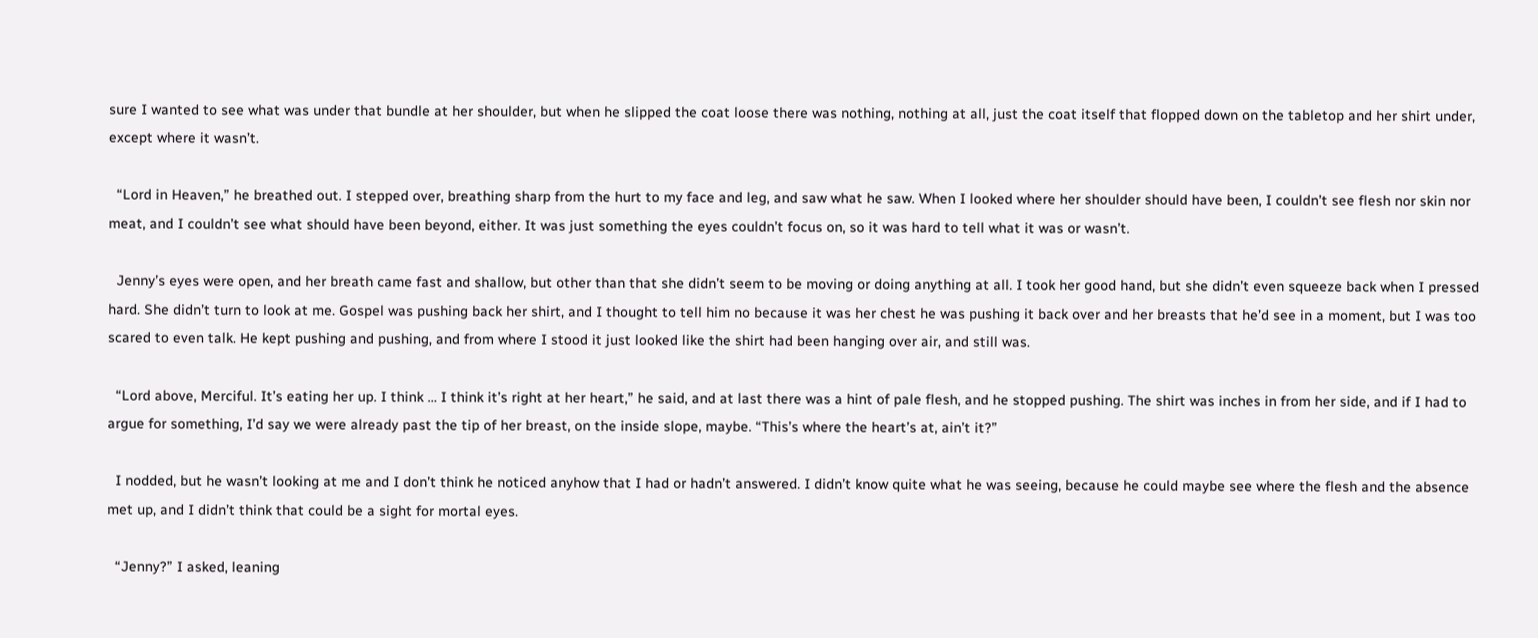sure I wanted to see what was under that bundle at her shoulder, but when he slipped the coat loose there was nothing, nothing at all, just the coat itself that flopped down on the tabletop and her shirt under, except where it wasn’t.

  “Lord in Heaven,” he breathed out. I stepped over, breathing sharp from the hurt to my face and leg, and saw what he saw. When I looked where her shoulder should have been, I couldn’t see flesh nor skin nor meat, and I couldn’t see what should have been beyond, either. It was just something the eyes couldn’t focus on, so it was hard to tell what it was or wasn’t.

  Jenny’s eyes were open, and her breath came fast and shallow, but other than that she didn’t seem to be moving or doing anything at all. I took her good hand, but she didn’t even squeeze back when I pressed hard. She didn’t turn to look at me. Gospel was pushing back her shirt, and I thought to tell him no because it was her chest he was pushing it back over and her breasts that he’d see in a moment, but I was too scared to even talk. He kept pushing and pushing, and from where I stood it just looked like the shirt had been hanging over air, and still was.

  “Lord above, Merciful. It’s eating her up. I think … I think it’s right at her heart,” he said, and at last there was a hint of pale flesh, and he stopped pushing. The shirt was inches in from her side, and if I had to argue for something, I’d say we were already past the tip of her breast, on the inside slope, maybe. “This’s where the heart’s at, ain’t it?”

  I nodded, but he wasn’t looking at me and I don’t think he noticed anyhow that I had or hadn’t answered. I didn’t know quite what he was seeing, because he could maybe see where the flesh and the absence met up, and I didn’t think that could be a sight for mortal eyes.

  “Jenny?” I asked, leaning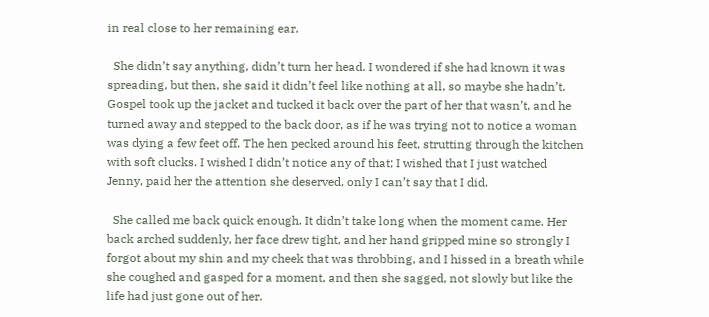in real close to her remaining ear.

  She didn’t say anything, didn’t turn her head. I wondered if she had known it was spreading, but then, she said it didn’t feel like nothing at all, so maybe she hadn’t. Gospel took up the jacket and tucked it back over the part of her that wasn’t, and he turned away and stepped to the back door, as if he was trying not to notice a woman was dying a few feet off. The hen pecked around his feet, strutting through the kitchen with soft clucks. I wished I didn’t notice any of that; I wished that I just watched Jenny, paid her the attention she deserved, only I can’t say that I did.

  She called me back quick enough. It didn’t take long when the moment came. Her back arched suddenly, her face drew tight, and her hand gripped mine so strongly I forgot about my shin and my cheek that was throbbing, and I hissed in a breath while she coughed and gasped for a moment, and then she sagged, not slowly but like the life had just gone out of her.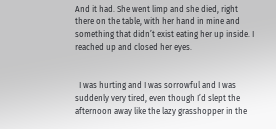And it had. She went limp and she died, right there on the table, with her hand in mine and something that didn’t exist eating her up inside. I reached up and closed her eyes.


  I was hurting and I was sorrowful and I was suddenly very tired, even though I’d slept the afternoon away like the lazy grasshopper in the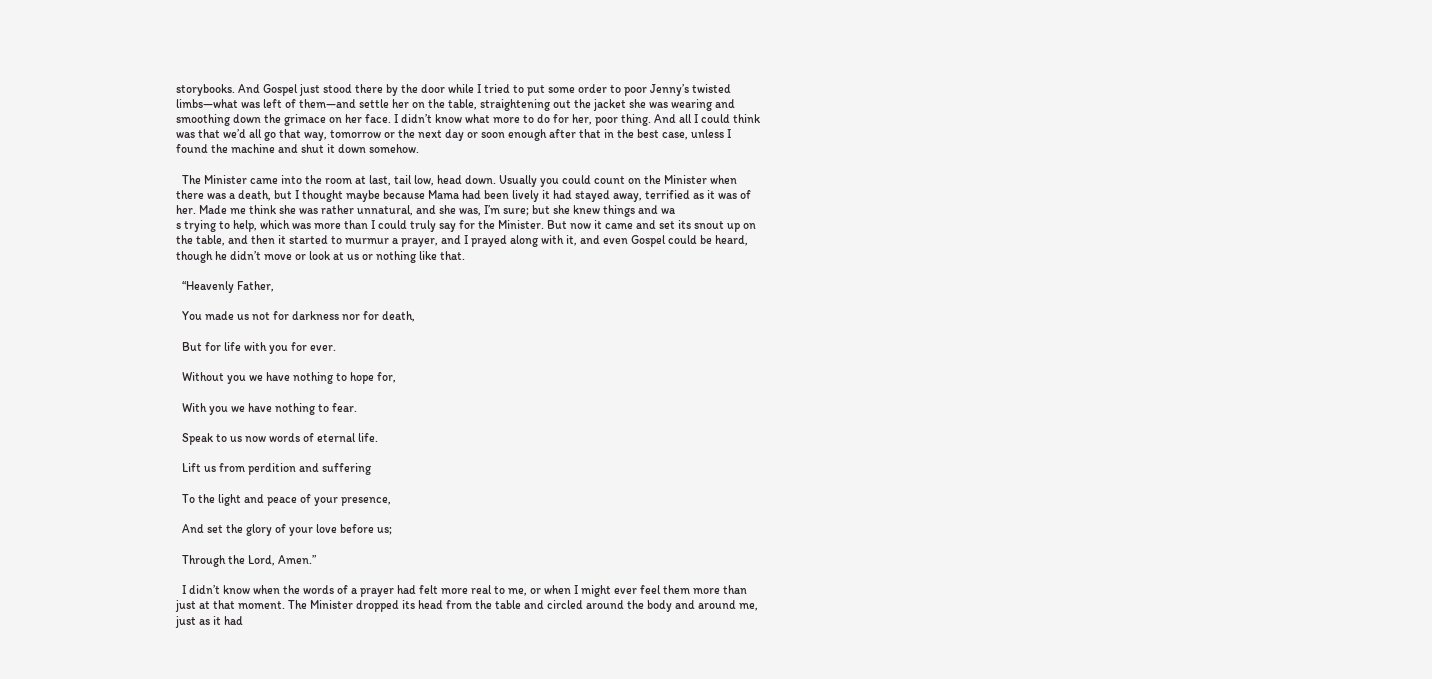storybooks. And Gospel just stood there by the door while I tried to put some order to poor Jenny’s twisted limbs—what was left of them—and settle her on the table, straightening out the jacket she was wearing and smoothing down the grimace on her face. I didn’t know what more to do for her, poor thing. And all I could think was that we’d all go that way, tomorrow or the next day or soon enough after that in the best case, unless I found the machine and shut it down somehow.

  The Minister came into the room at last, tail low, head down. Usually you could count on the Minister when there was a death, but I thought maybe because Mama had been lively it had stayed away, terrified as it was of her. Made me think she was rather unnatural, and she was, I’m sure; but she knew things and wa
s trying to help, which was more than I could truly say for the Minister. But now it came and set its snout up on the table, and then it started to murmur a prayer, and I prayed along with it, and even Gospel could be heard, though he didn’t move or look at us or nothing like that.

  “Heavenly Father,

  You made us not for darkness nor for death,

  But for life with you for ever.

  Without you we have nothing to hope for,

  With you we have nothing to fear.

  Speak to us now words of eternal life.

  Lift us from perdition and suffering

  To the light and peace of your presence,

  And set the glory of your love before us;

  Through the Lord, Amen.”

  I didn’t know when the words of a prayer had felt more real to me, or when I might ever feel them more than just at that moment. The Minister dropped its head from the table and circled around the body and around me, just as it had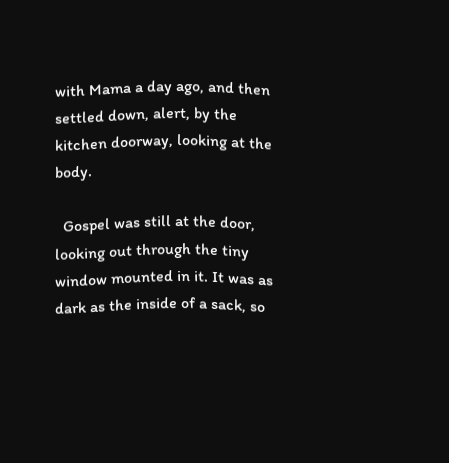with Mama a day ago, and then settled down, alert, by the kitchen doorway, looking at the body.

  Gospel was still at the door, looking out through the tiny window mounted in it. It was as dark as the inside of a sack, so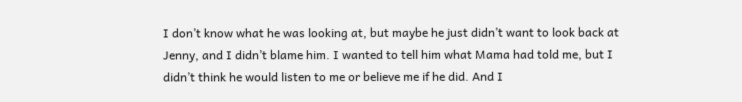I don’t know what he was looking at, but maybe he just didn’t want to look back at Jenny, and I didn’t blame him. I wanted to tell him what Mama had told me, but I didn’t think he would listen to me or believe me if he did. And I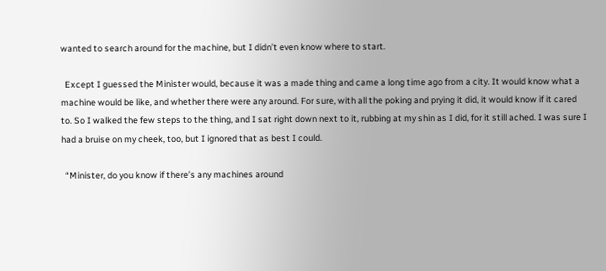wanted to search around for the machine, but I didn’t even know where to start.

  Except I guessed the Minister would, because it was a made thing and came a long time ago from a city. It would know what a machine would be like, and whether there were any around. For sure, with all the poking and prying it did, it would know if it cared to. So I walked the few steps to the thing, and I sat right down next to it, rubbing at my shin as I did, for it still ached. I was sure I had a bruise on my cheek, too, but I ignored that as best I could.

  “Minister, do you know if there’s any machines around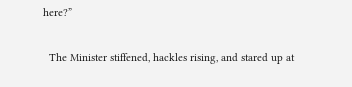here?”

  The Minister stiffened, hackles rising, and stared up at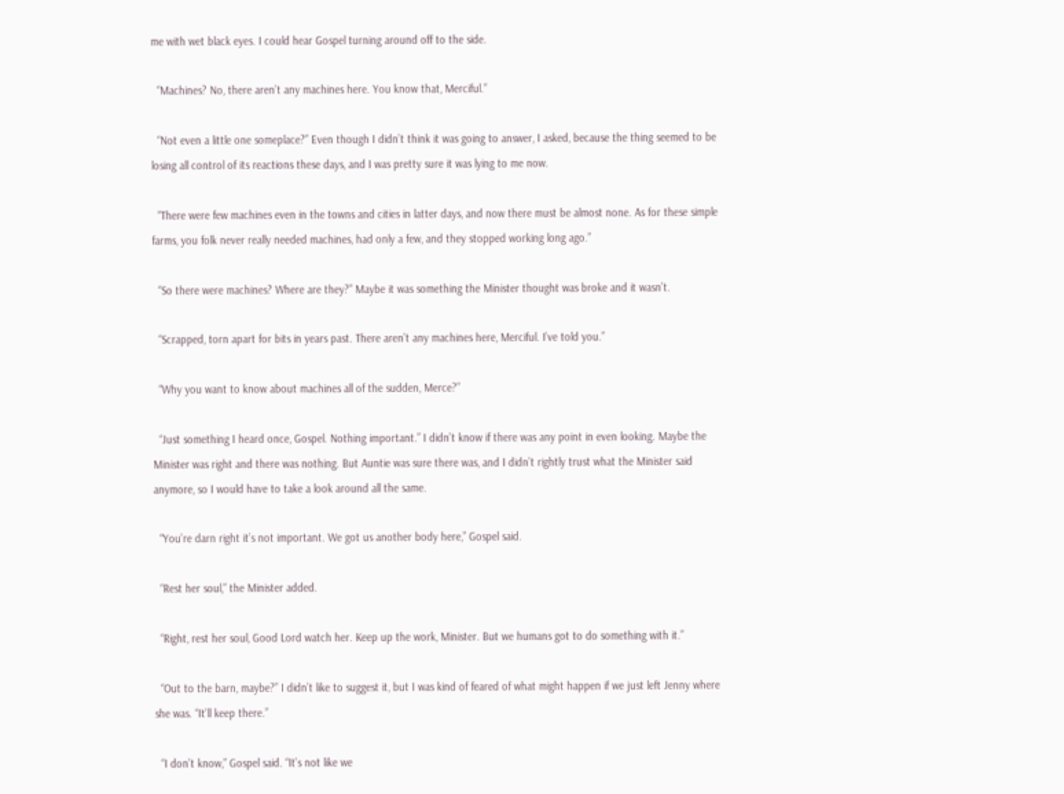me with wet black eyes. I could hear Gospel turning around off to the side.

  “Machines? No, there aren’t any machines here. You know that, Merciful.”

  “Not even a little one someplace?” Even though I didn’t think it was going to answer, I asked, because the thing seemed to be losing all control of its reactions these days, and I was pretty sure it was lying to me now.

  “There were few machines even in the towns and cities in latter days, and now there must be almost none. As for these simple farms, you folk never really needed machines, had only a few, and they stopped working long ago.”

  “So there were machines? Where are they?” Maybe it was something the Minister thought was broke and it wasn’t.

  “Scrapped, torn apart for bits in years past. There aren’t any machines here, Merciful. I’ve told you.”

  “Why you want to know about machines all of the sudden, Merce?”

  “Just something I heard once, Gospel. Nothing important.” I didn’t know if there was any point in even looking. Maybe the Minister was right and there was nothing. But Auntie was sure there was, and I didn’t rightly trust what the Minister said anymore, so I would have to take a look around all the same.

  “You’re darn right it’s not important. We got us another body here,” Gospel said.

  “Rest her soul,” the Minister added.

  “Right, rest her soul, Good Lord watch her. Keep up the work, Minister. But we humans got to do something with it.”

  “Out to the barn, maybe?” I didn’t like to suggest it, but I was kind of feared of what might happen if we just left Jenny where she was. “It’ll keep there.”

  “I don’t know,” Gospel said. “It’s not like we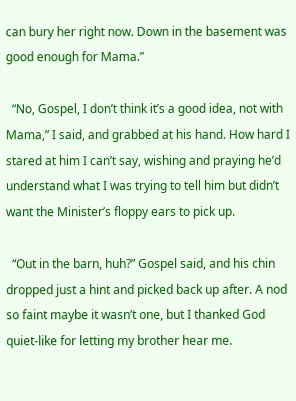can bury her right now. Down in the basement was good enough for Mama.”

  “No, Gospel, I don’t think it’s a good idea, not with Mama,” I said, and grabbed at his hand. How hard I stared at him I can’t say, wishing and praying he’d understand what I was trying to tell him but didn’t want the Minister’s floppy ears to pick up.

  “Out in the barn, huh?” Gospel said, and his chin dropped just a hint and picked back up after. A nod so faint maybe it wasn’t one, but I thanked God quiet-like for letting my brother hear me.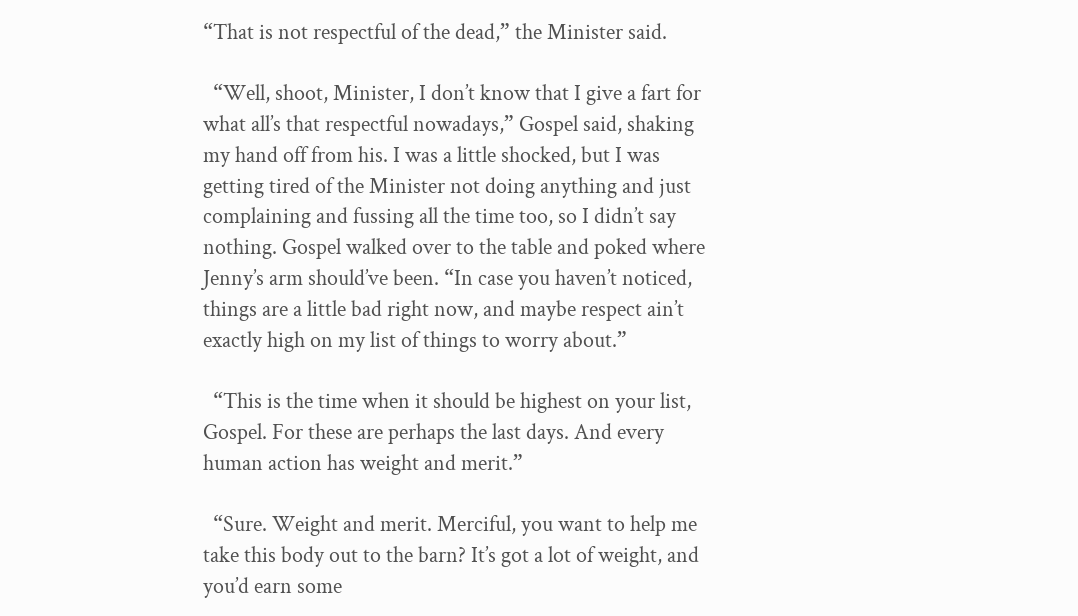“That is not respectful of the dead,” the Minister said.

  “Well, shoot, Minister, I don’t know that I give a fart for what all’s that respectful nowadays,” Gospel said, shaking my hand off from his. I was a little shocked, but I was getting tired of the Minister not doing anything and just complaining and fussing all the time too, so I didn’t say nothing. Gospel walked over to the table and poked where Jenny’s arm should’ve been. “In case you haven’t noticed, things are a little bad right now, and maybe respect ain’t exactly high on my list of things to worry about.”

  “This is the time when it should be highest on your list, Gospel. For these are perhaps the last days. And every human action has weight and merit.”

  “Sure. Weight and merit. Merciful, you want to help me take this body out to the barn? It’s got a lot of weight, and you’d earn some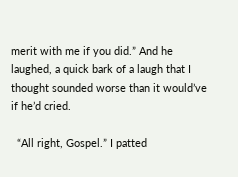merit with me if you did.” And he laughed, a quick bark of a laugh that I thought sounded worse than it would’ve if he’d cried.

  “All right, Gospel.” I patted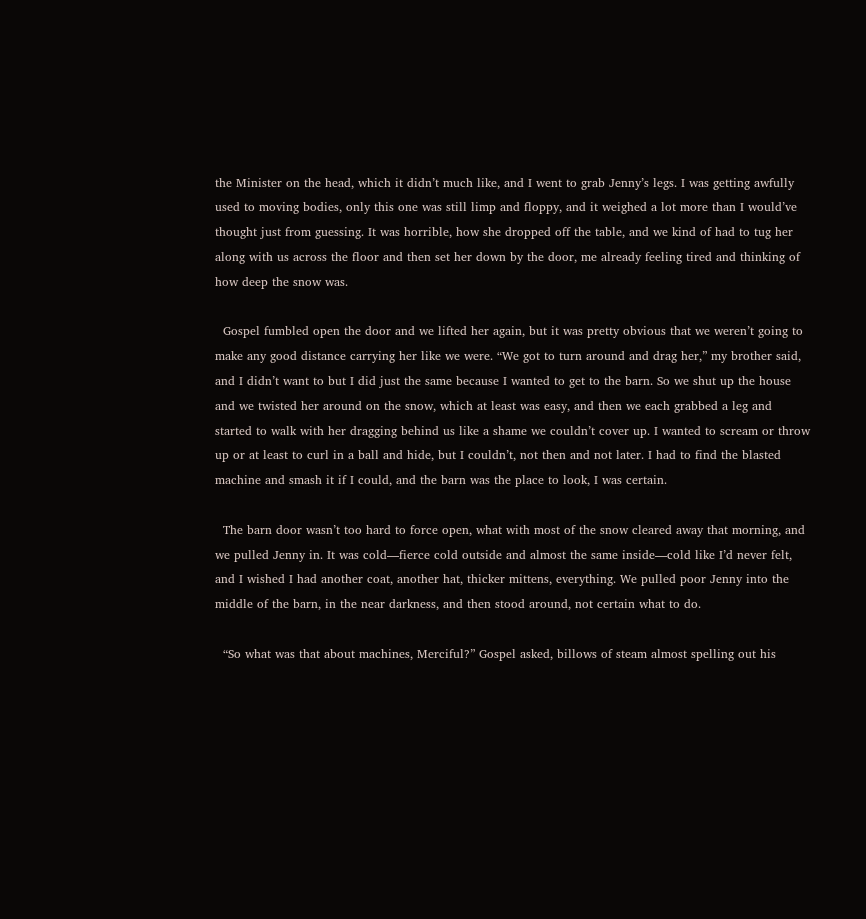the Minister on the head, which it didn’t much like, and I went to grab Jenny’s legs. I was getting awfully used to moving bodies, only this one was still limp and floppy, and it weighed a lot more than I would’ve thought just from guessing. It was horrible, how she dropped off the table, and we kind of had to tug her along with us across the floor and then set her down by the door, me already feeling tired and thinking of how deep the snow was.

  Gospel fumbled open the door and we lifted her again, but it was pretty obvious that we weren’t going to make any good distance carrying her like we were. “We got to turn around and drag her,” my brother said, and I didn’t want to but I did just the same because I wanted to get to the barn. So we shut up the house and we twisted her around on the snow, which at least was easy, and then we each grabbed a leg and started to walk with her dragging behind us like a shame we couldn’t cover up. I wanted to scream or throw up or at least to curl in a ball and hide, but I couldn’t, not then and not later. I had to find the blasted machine and smash it if I could, and the barn was the place to look, I was certain.

  The barn door wasn’t too hard to force open, what with most of the snow cleared away that morning, and we pulled Jenny in. It was cold—fierce cold outside and almost the same inside—cold like I’d never felt, and I wished I had another coat, another hat, thicker mittens, everything. We pulled poor Jenny into the middle of the barn, in the near darkness, and then stood around, not certain what to do.

  “So what was that about machines, Merciful?” Gospel asked, billows of steam almost spelling out his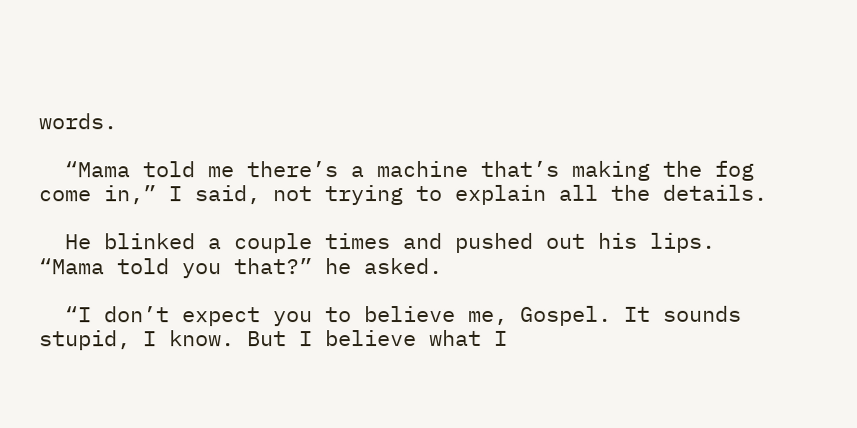words.

  “Mama told me there’s a machine that’s making the fog come in,” I said, not trying to explain all the details.

  He blinked a couple times and pushed out his lips. “Mama told you that?” he asked.

  “I don’t expect you to believe me, Gospel. It sounds stupid, I know. But I believe what I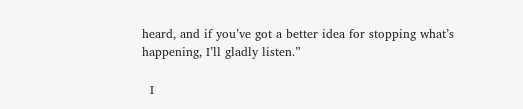heard, and if you’ve got a better idea for stopping what’s happening, I’ll gladly listen.”

  I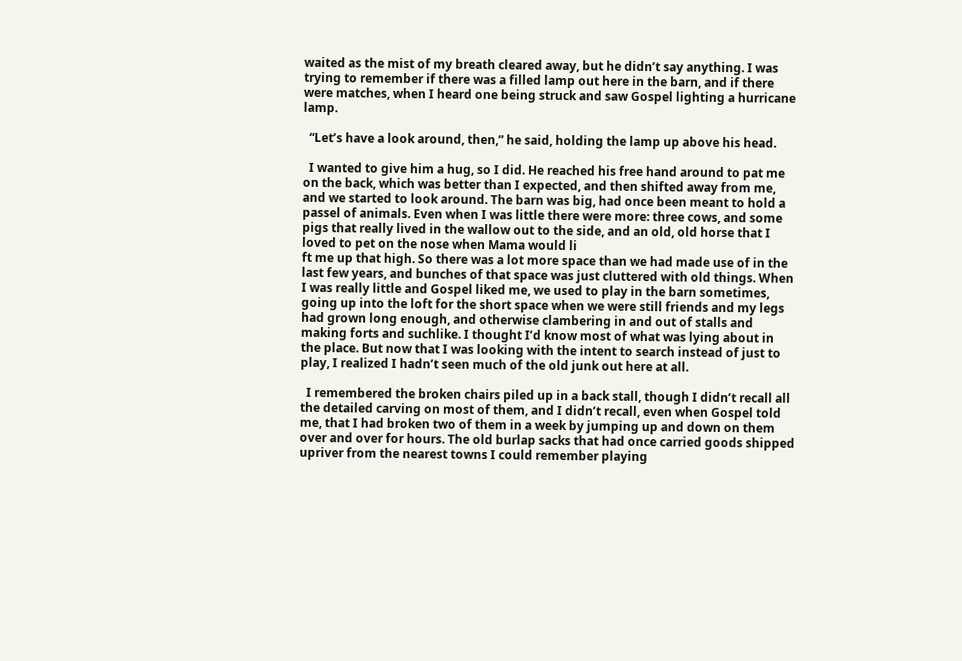waited as the mist of my breath cleared away, but he didn’t say anything. I was trying to remember if there was a filled lamp out here in the barn, and if there were matches, when I heard one being struck and saw Gospel lighting a hurricane lamp.

  “Let’s have a look around, then,” he said, holding the lamp up above his head.

  I wanted to give him a hug, so I did. He reached his free hand around to pat me on the back, which was better than I expected, and then shifted away from me, and we started to look around. The barn was big, had once been meant to hold a passel of animals. Even when I was little there were more: three cows, and some pigs that really lived in the wallow out to the side, and an old, old horse that I loved to pet on the nose when Mama would li
ft me up that high. So there was a lot more space than we had made use of in the last few years, and bunches of that space was just cluttered with old things. When I was really little and Gospel liked me, we used to play in the barn sometimes, going up into the loft for the short space when we were still friends and my legs had grown long enough, and otherwise clambering in and out of stalls and making forts and suchlike. I thought I’d know most of what was lying about in the place. But now that I was looking with the intent to search instead of just to play, I realized I hadn’t seen much of the old junk out here at all.

  I remembered the broken chairs piled up in a back stall, though I didn’t recall all the detailed carving on most of them, and I didn’t recall, even when Gospel told me, that I had broken two of them in a week by jumping up and down on them over and over for hours. The old burlap sacks that had once carried goods shipped upriver from the nearest towns I could remember playing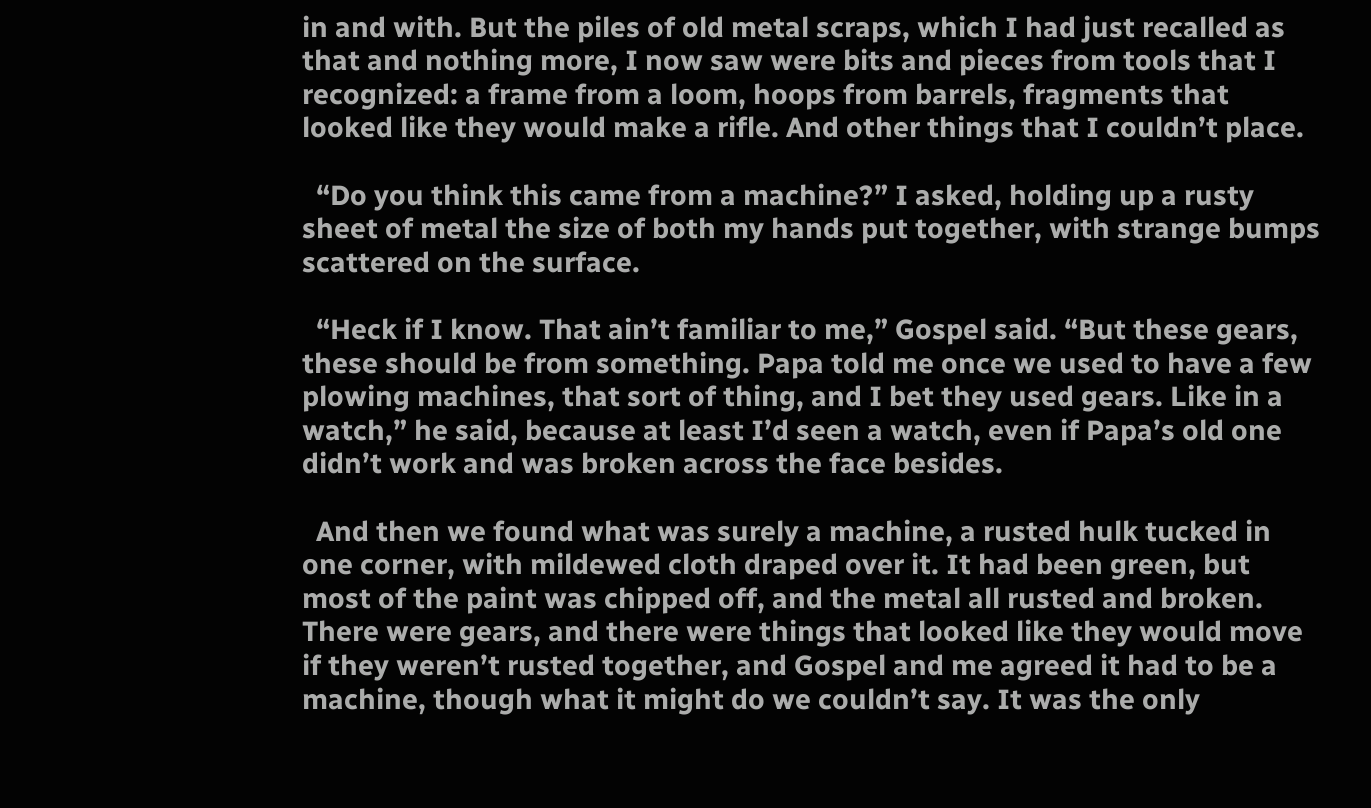in and with. But the piles of old metal scraps, which I had just recalled as that and nothing more, I now saw were bits and pieces from tools that I recognized: a frame from a loom, hoops from barrels, fragments that looked like they would make a rifle. And other things that I couldn’t place.

  “Do you think this came from a machine?” I asked, holding up a rusty sheet of metal the size of both my hands put together, with strange bumps scattered on the surface.

  “Heck if I know. That ain’t familiar to me,” Gospel said. “But these gears, these should be from something. Papa told me once we used to have a few plowing machines, that sort of thing, and I bet they used gears. Like in a watch,” he said, because at least I’d seen a watch, even if Papa’s old one didn’t work and was broken across the face besides.

  And then we found what was surely a machine, a rusted hulk tucked in one corner, with mildewed cloth draped over it. It had been green, but most of the paint was chipped off, and the metal all rusted and broken. There were gears, and there were things that looked like they would move if they weren’t rusted together, and Gospel and me agreed it had to be a machine, though what it might do we couldn’t say. It was the only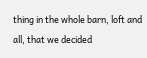thing in the whole barn, loft and all, that we decided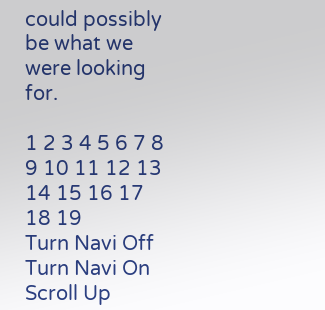could possibly be what we were looking for.

1 2 3 4 5 6 7 8 9 10 11 12 13 14 15 16 17 18 19
Turn Navi Off
Turn Navi On
Scroll Up